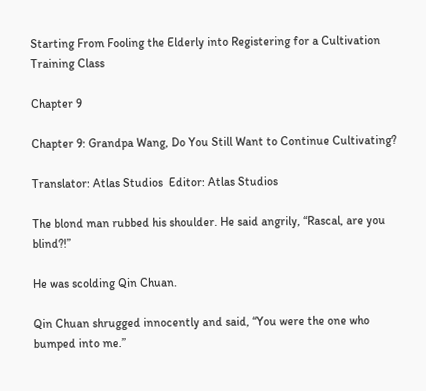Starting From Fooling the Elderly into Registering for a Cultivation Training Class

Chapter 9

Chapter 9: Grandpa Wang, Do You Still Want to Continue Cultivating?

Translator: Atlas Studios  Editor: Atlas Studios

The blond man rubbed his shoulder. He said angrily, “Rascal, are you blind?!”

He was scolding Qin Chuan.

Qin Chuan shrugged innocently and said, “You were the one who bumped into me.”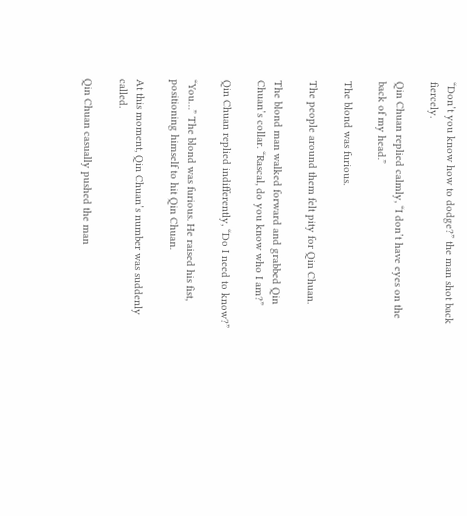“Don’t you know how to dodge?” the man shot back fiercely.

Qin Chuan replied calmly, “I don’t have eyes on the back of my head.”

The blond was furious.

The people around them felt pity for Qin Chuan.

The blond man walked forward and grabbed Qin Chuan’s collar. “Rascal, do you know who I am?”

Qin Chuan replied indifferently, “Do I need to know?”

“You…” The blond was furious. He raised his fist, positioning himself to hit Qin Chuan.

At this moment, Qin Chuan’s number was suddenly called.

Qin Chuan casually pushed the man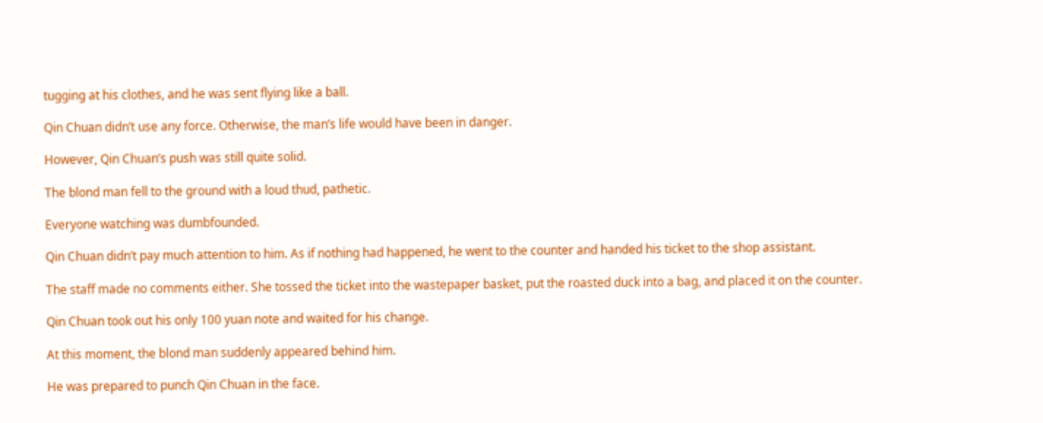tugging at his clothes, and he was sent flying like a ball.

Qin Chuan didn’t use any force. Otherwise, the man’s life would have been in danger.

However, Qin Chuan’s push was still quite solid.

The blond man fell to the ground with a loud thud, pathetic.

Everyone watching was dumbfounded.

Qin Chuan didn’t pay much attention to him. As if nothing had happened, he went to the counter and handed his ticket to the shop assistant.

The staff made no comments either. She tossed the ticket into the wastepaper basket, put the roasted duck into a bag, and placed it on the counter.

Qin Chuan took out his only 100 yuan note and waited for his change.

At this moment, the blond man suddenly appeared behind him.

He was prepared to punch Qin Chuan in the face.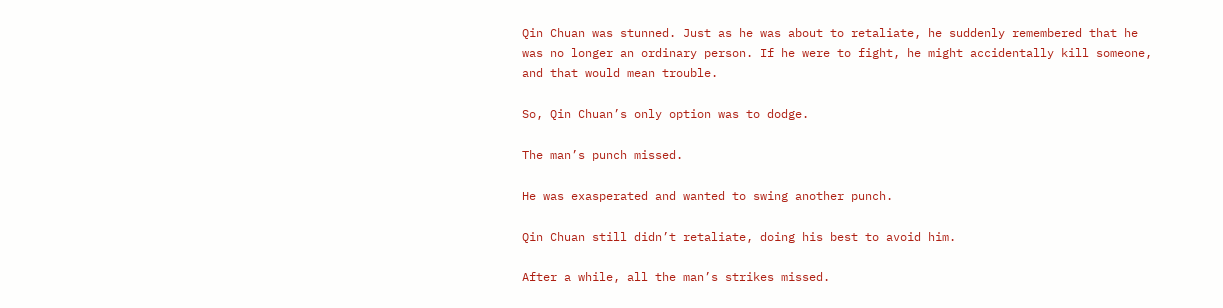Qin Chuan was stunned. Just as he was about to retaliate, he suddenly remembered that he was no longer an ordinary person. If he were to fight, he might accidentally kill someone, and that would mean trouble.

So, Qin Chuan’s only option was to dodge.

The man’s punch missed.

He was exasperated and wanted to swing another punch.

Qin Chuan still didn’t retaliate, doing his best to avoid him.

After a while, all the man’s strikes missed.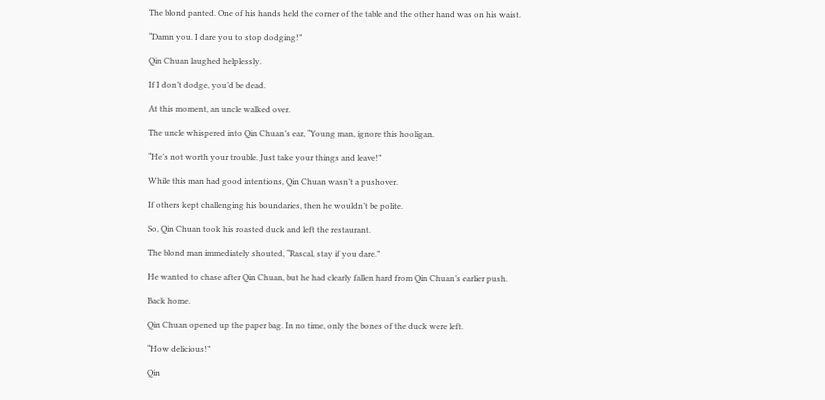The blond panted. One of his hands held the corner of the table and the other hand was on his waist.

“Damn you. I dare you to stop dodging!”

Qin Chuan laughed helplessly.

If I don’t dodge, you’d be dead.

At this moment, an uncle walked over.

The uncle whispered into Qin Chuan’s ear, “Young man, ignore this hooligan.

“He’s not worth your trouble. Just take your things and leave!”

While this man had good intentions, Qin Chuan wasn’t a pushover.

If others kept challenging his boundaries, then he wouldn’t be polite.

So, Qin Chuan took his roasted duck and left the restaurant.

The blond man immediately shouted, “Rascal, stay if you dare.”

He wanted to chase after Qin Chuan, but he had clearly fallen hard from Qin Chuan’s earlier push.

Back home.

Qin Chuan opened up the paper bag. In no time, only the bones of the duck were left.

“How delicious!”

Qin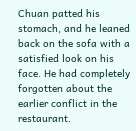Chuan patted his stomach, and he leaned back on the sofa with a satisfied look on his face. He had completely forgotten about the earlier conflict in the restaurant.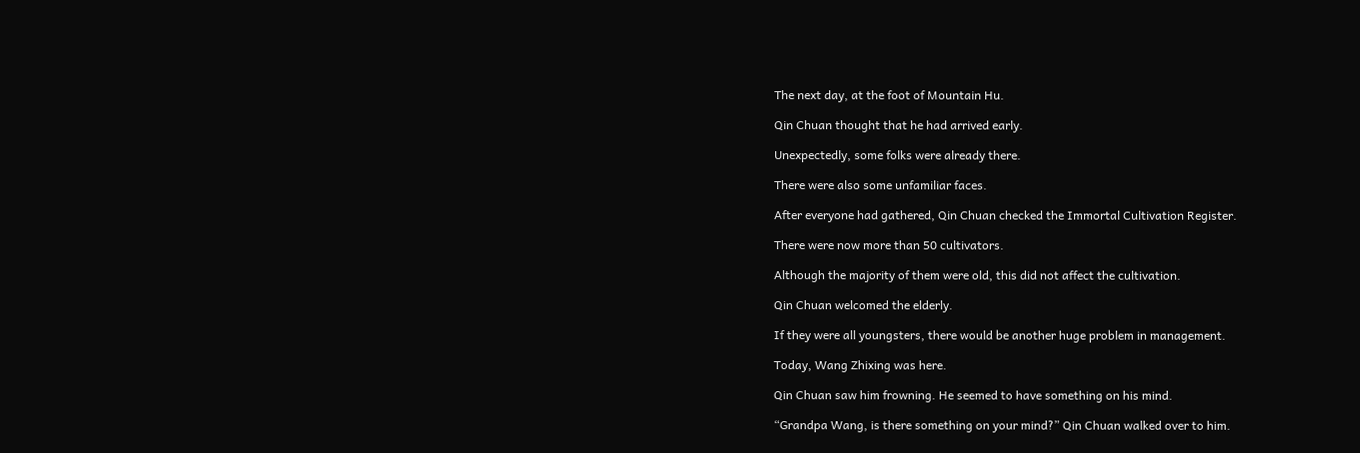The next day, at the foot of Mountain Hu.

Qin Chuan thought that he had arrived early.

Unexpectedly, some folks were already there.

There were also some unfamiliar faces.

After everyone had gathered, Qin Chuan checked the Immortal Cultivation Register.

There were now more than 50 cultivators.

Although the majority of them were old, this did not affect the cultivation.

Qin Chuan welcomed the elderly.

If they were all youngsters, there would be another huge problem in management.

Today, Wang Zhixing was here.

Qin Chuan saw him frowning. He seemed to have something on his mind.

“Grandpa Wang, is there something on your mind?” Qin Chuan walked over to him.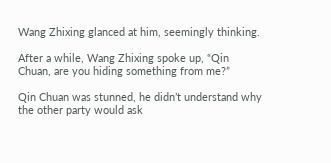Wang Zhixing glanced at him, seemingly thinking.

After a while, Wang Zhixing spoke up, “Qin Chuan, are you hiding something from me?”

Qin Chuan was stunned, he didn’t understand why the other party would ask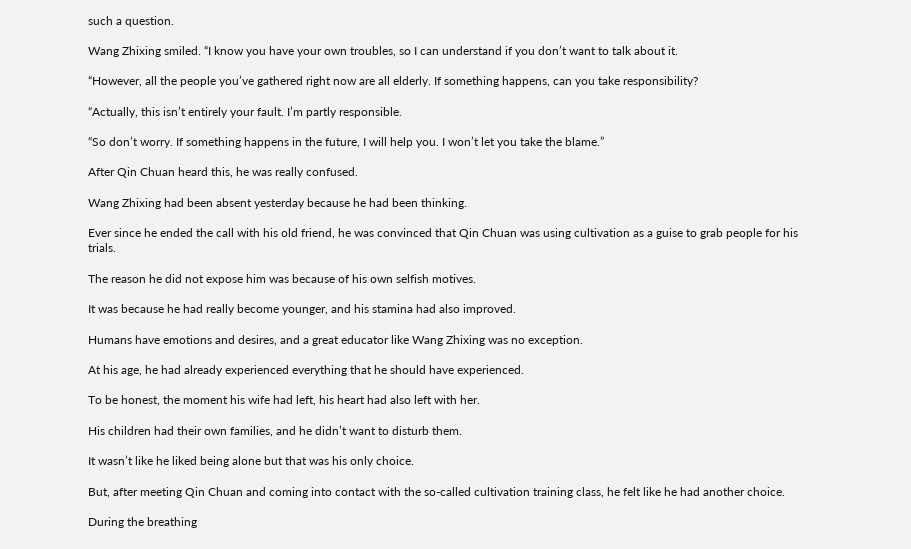such a question.

Wang Zhixing smiled. “I know you have your own troubles, so I can understand if you don’t want to talk about it.

“However, all the people you’ve gathered right now are all elderly. If something happens, can you take responsibility?

“Actually, this isn’t entirely your fault. I’m partly responsible.

“So don’t worry. If something happens in the future, I will help you. I won’t let you take the blame.”

After Qin Chuan heard this, he was really confused.

Wang Zhixing had been absent yesterday because he had been thinking.

Ever since he ended the call with his old friend, he was convinced that Qin Chuan was using cultivation as a guise to grab people for his trials.

The reason he did not expose him was because of his own selfish motives.

It was because he had really become younger, and his stamina had also improved.

Humans have emotions and desires, and a great educator like Wang Zhixing was no exception.

At his age, he had already experienced everything that he should have experienced.

To be honest, the moment his wife had left, his heart had also left with her.

His children had their own families, and he didn’t want to disturb them.

It wasn’t like he liked being alone but that was his only choice.

But, after meeting Qin Chuan and coming into contact with the so-called cultivation training class, he felt like he had another choice.

During the breathing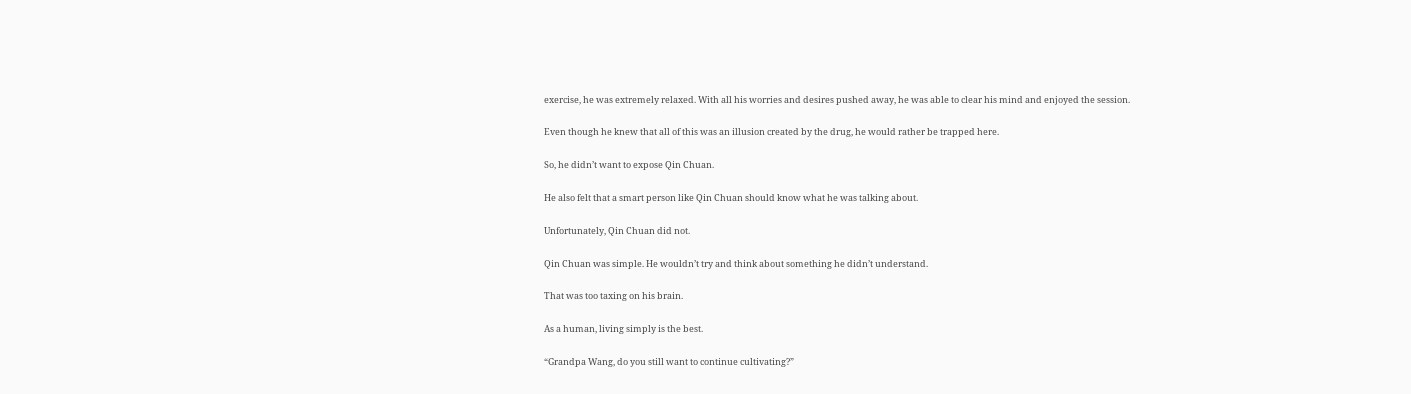exercise, he was extremely relaxed. With all his worries and desires pushed away, he was able to clear his mind and enjoyed the session.

Even though he knew that all of this was an illusion created by the drug, he would rather be trapped here.

So, he didn’t want to expose Qin Chuan.

He also felt that a smart person like Qin Chuan should know what he was talking about.

Unfortunately, Qin Chuan did not.

Qin Chuan was simple. He wouldn’t try and think about something he didn’t understand.

That was too taxing on his brain.

As a human, living simply is the best.

“Grandpa Wang, do you still want to continue cultivating?”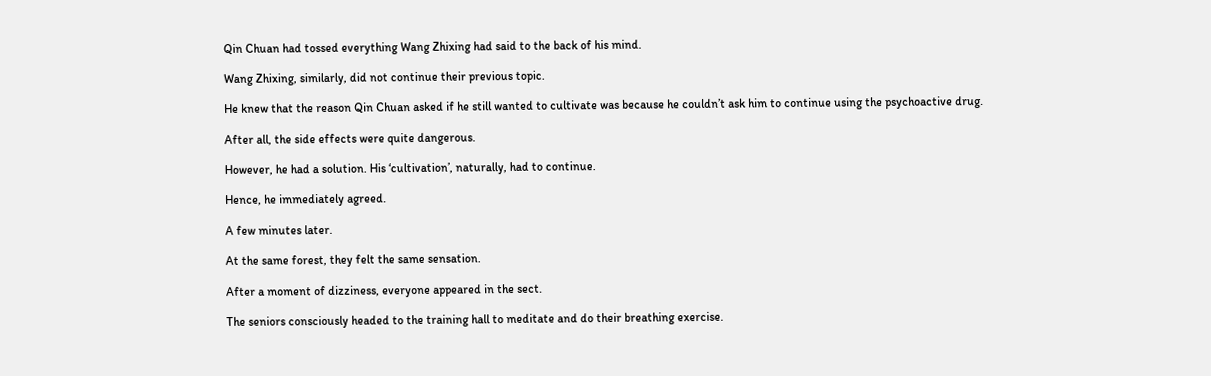Qin Chuan had tossed everything Wang Zhixing had said to the back of his mind.

Wang Zhixing, similarly, did not continue their previous topic.

He knew that the reason Qin Chuan asked if he still wanted to cultivate was because he couldn’t ask him to continue using the psychoactive drug.

After all, the side effects were quite dangerous.

However, he had a solution. His ‘cultivation’, naturally, had to continue.

Hence, he immediately agreed.

A few minutes later.

At the same forest, they felt the same sensation.

After a moment of dizziness, everyone appeared in the sect.

The seniors consciously headed to the training hall to meditate and do their breathing exercise.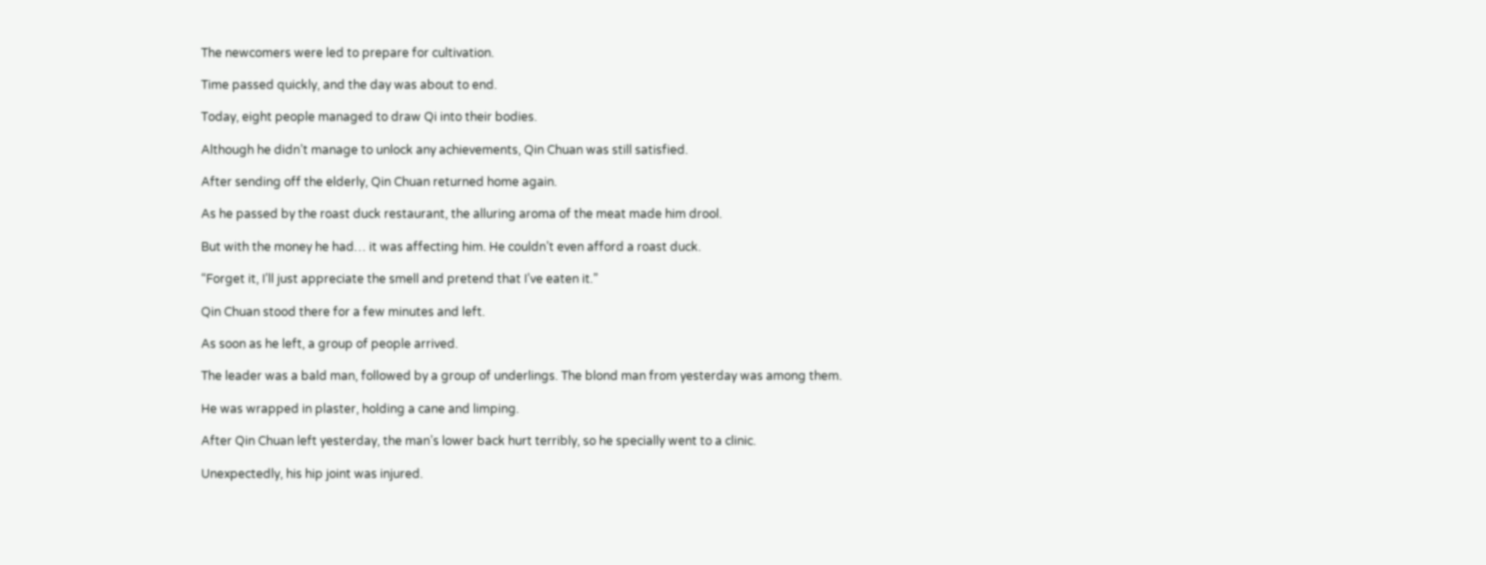The newcomers were led to prepare for cultivation.

Time passed quickly, and the day was about to end.

Today, eight people managed to draw Qi into their bodies.

Although he didn’t manage to unlock any achievements, Qin Chuan was still satisfied.

After sending off the elderly, Qin Chuan returned home again.

As he passed by the roast duck restaurant, the alluring aroma of the meat made him drool.

But with the money he had… it was affecting him. He couldn’t even afford a roast duck.

“Forget it, I’ll just appreciate the smell and pretend that I’ve eaten it.”

Qin Chuan stood there for a few minutes and left.

As soon as he left, a group of people arrived.

The leader was a bald man, followed by a group of underlings. The blond man from yesterday was among them.

He was wrapped in plaster, holding a cane and limping.

After Qin Chuan left yesterday, the man’s lower back hurt terribly, so he specially went to a clinic.

Unexpectedly, his hip joint was injured.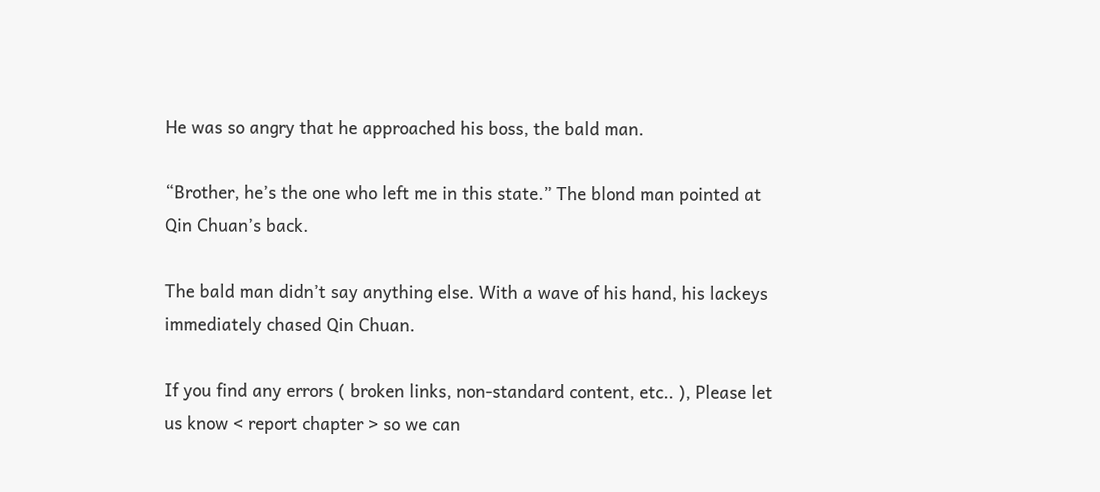He was so angry that he approached his boss, the bald man.

“Brother, he’s the one who left me in this state.” The blond man pointed at Qin Chuan’s back.

The bald man didn’t say anything else. With a wave of his hand, his lackeys immediately chased Qin Chuan.

If you find any errors ( broken links, non-standard content, etc.. ), Please let us know < report chapter > so we can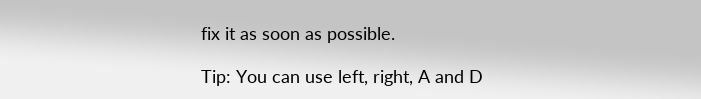fix it as soon as possible.

Tip: You can use left, right, A and D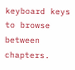keyboard keys to browse between chapters.